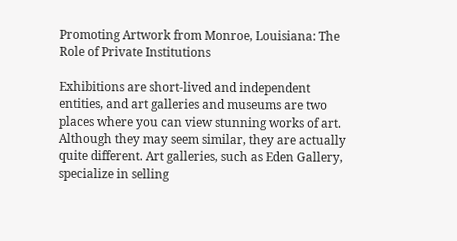Promoting Artwork from Monroe, Louisiana: The Role of Private Institutions

Exhibitions are short-lived and independent entities, and art galleries and museums are two places where you can view stunning works of art. Although they may seem similar, they are actually quite different. Art galleries, such as Eden Gallery, specialize in selling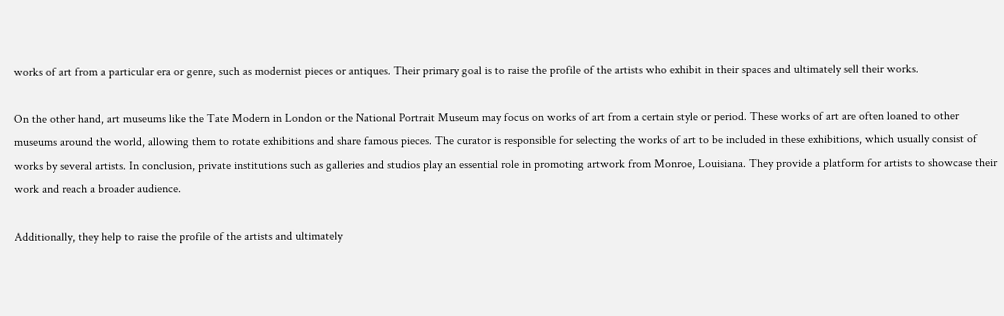works of art from a particular era or genre, such as modernist pieces or antiques. Their primary goal is to raise the profile of the artists who exhibit in their spaces and ultimately sell their works.

On the other hand, art museums like the Tate Modern in London or the National Portrait Museum may focus on works of art from a certain style or period. These works of art are often loaned to other museums around the world, allowing them to rotate exhibitions and share famous pieces. The curator is responsible for selecting the works of art to be included in these exhibitions, which usually consist of works by several artists. In conclusion, private institutions such as galleries and studios play an essential role in promoting artwork from Monroe, Louisiana. They provide a platform for artists to showcase their work and reach a broader audience.

Additionally, they help to raise the profile of the artists and ultimately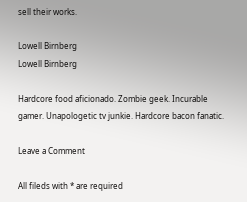sell their works.

Lowell Birnberg
Lowell Birnberg

Hardcore food aficionado. Zombie geek. Incurable gamer. Unapologetic tv junkie. Hardcore bacon fanatic.

Leave a Comment

All fileds with * are required